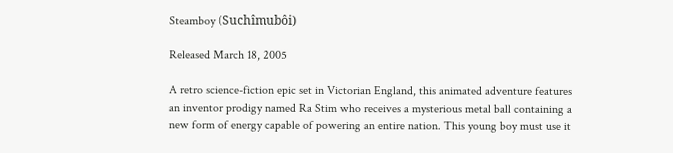Steamboy (Suchîmubôi)

Released March 18, 2005

A retro science-fiction epic set in Victorian England, this animated adventure features an inventor prodigy named Ra Stim who receives a mysterious metal ball containing a new form of energy capable of powering an entire nation. This young boy must use it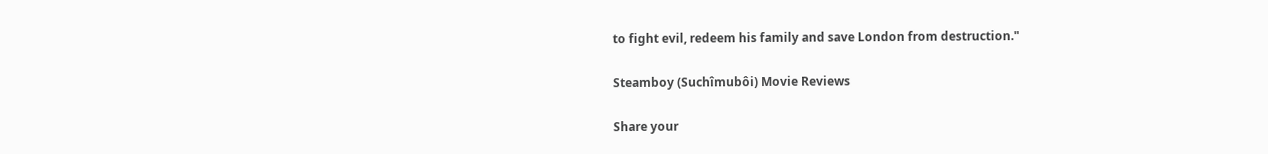to fight evil, redeem his family and save London from destruction."

Steamboy (Suchîmubôi) Movie Reviews

Share your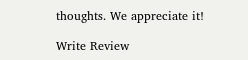thoughts. We appreciate it!

Write Review